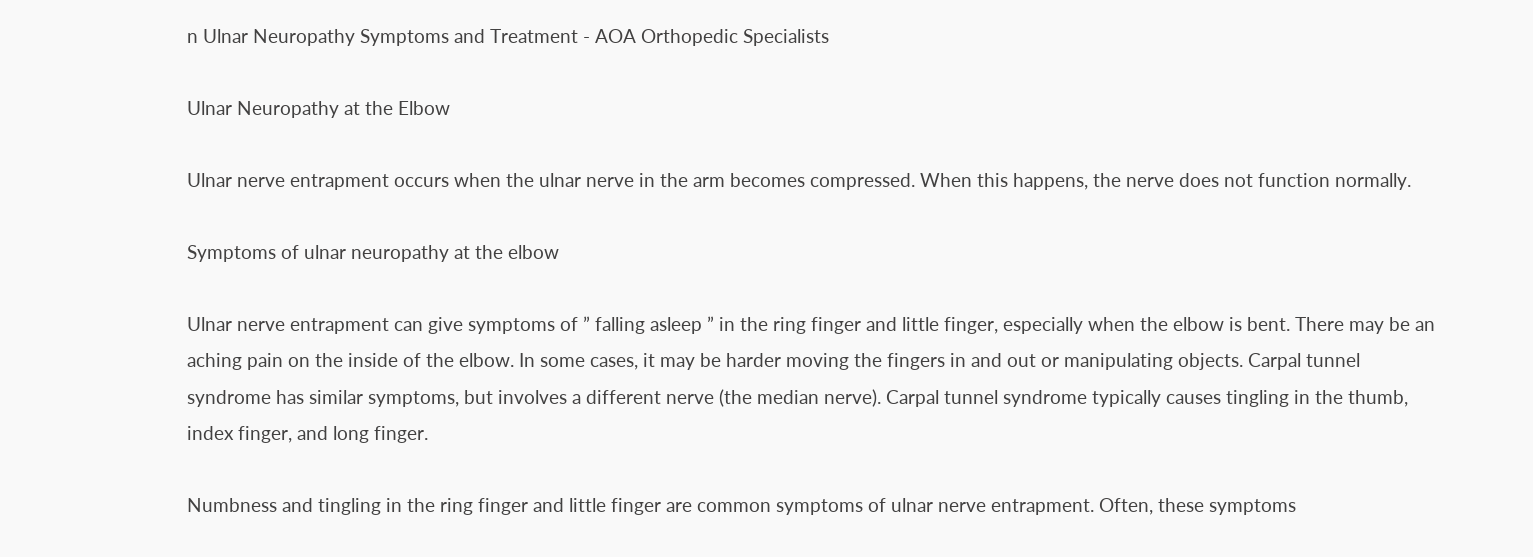n Ulnar Neuropathy Symptoms and Treatment - AOA Orthopedic Specialists

Ulnar Neuropathy at the Elbow

Ulnar nerve entrapment occurs when the ulnar nerve in the arm becomes compressed. When this happens, the nerve does not function normally.

Symptoms of ulnar neuropathy at the elbow

Ulnar nerve entrapment can give symptoms of ” falling asleep ” in the ring finger and little finger, especially when the elbow is bent. There may be an aching pain on the inside of the elbow. In some cases, it may be harder moving the fingers in and out or manipulating objects. Carpal tunnel syndrome has similar symptoms, but involves a different nerve (the median nerve). Carpal tunnel syndrome typically causes tingling in the thumb, index finger, and long finger.

Numbness and tingling in the ring finger and little finger are common symptoms of ulnar nerve entrapment. Often, these symptoms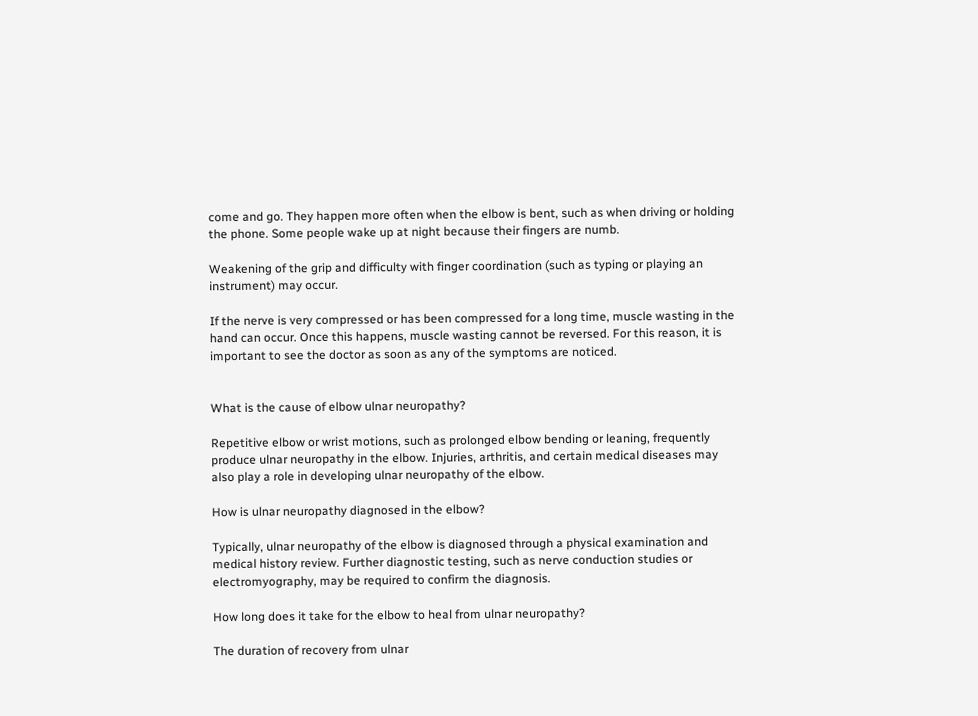come and go. They happen more often when the elbow is bent, such as when driving or holding the phone. Some people wake up at night because their fingers are numb.

Weakening of the grip and difficulty with finger coordination (such as typing or playing an instrument) may occur.

If the nerve is very compressed or has been compressed for a long time, muscle wasting in the hand can occur. Once this happens, muscle wasting cannot be reversed. For this reason, it is important to see the doctor as soon as any of the symptoms are noticed.


What is the cause of elbow ulnar neuropathy?

Repetitive elbow or wrist motions, such as prolonged elbow bending or leaning, frequently produce ulnar neuropathy in the elbow. Injuries, arthritis, and certain medical diseases may also play a role in developing ulnar neuropathy of the elbow.

How is ulnar neuropathy diagnosed in the elbow?

Typically, ulnar neuropathy of the elbow is diagnosed through a physical examination and medical history review. Further diagnostic testing, such as nerve conduction studies or electromyography, may be required to confirm the diagnosis.

How long does it take for the elbow to heal from ulnar neuropathy?

The duration of recovery from ulnar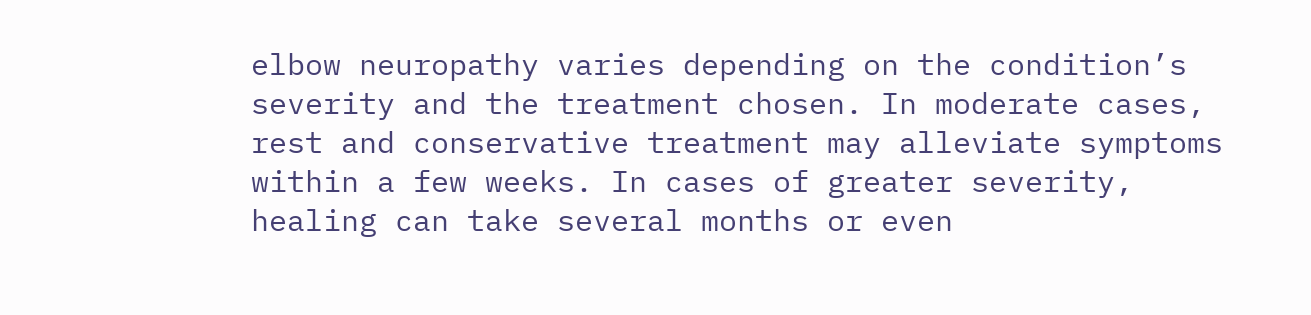elbow neuropathy varies depending on the condition’s severity and the treatment chosen. In moderate cases, rest and conservative treatment may alleviate symptoms within a few weeks. In cases of greater severity, healing can take several months or even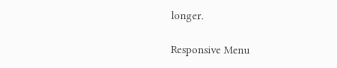longer.

Responsive Menu